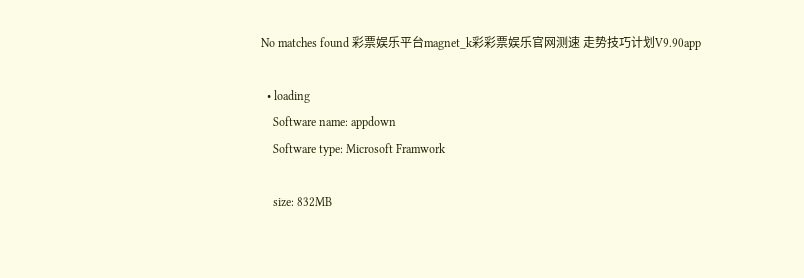No matches found 彩票娱乐平台magnet_k彩彩票娱乐官网测速 走势技巧计划V9.90app

  • loading
    Software name: appdown
    Software type: Microsoft Framwork

    size: 832MB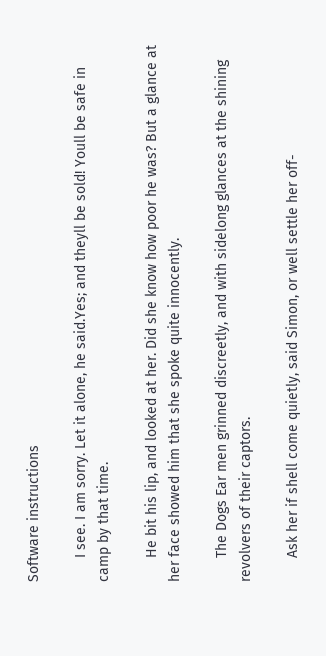Software instructions

      I see. I am sorry. Let it alone, he said.Yes; and theyll be sold! Youll be safe in camp by that time.

      He bit his lip, and looked at her. Did she know how poor he was? But a glance at her face showed him that she spoke quite innocently.

      The Dogs Ear men grinned discreetly, and with sidelong glances at the shining revolvers of their captors.

      Ask her if shell come quietly, said Simon, or well settle her off-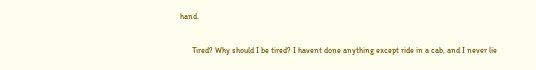hand.

      Tired? Why should I be tired? I havent done anything except ride in a cab, and I never lie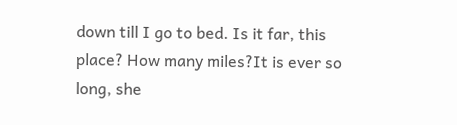down till I go to bed. Is it far, this place? How many miles?It is ever so long, she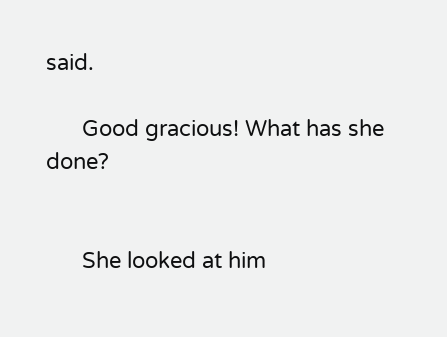said.

      Good gracious! What has she done?


      She looked at him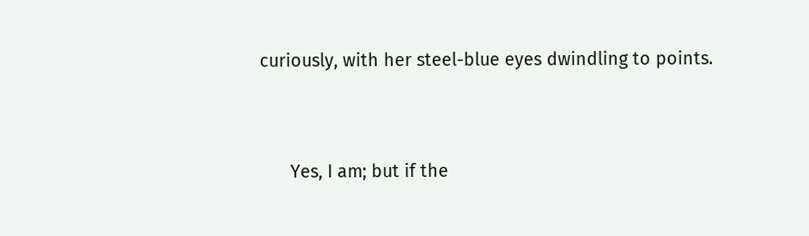curiously, with her steel-blue eyes dwindling to points.


      Yes, I am; but if the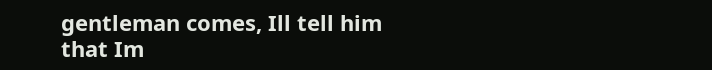gentleman comes, Ill tell him that Im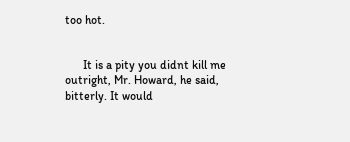too hot.


      It is a pity you didnt kill me outright, Mr. Howard, he said, bitterly. It would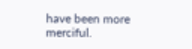have been more merciful.